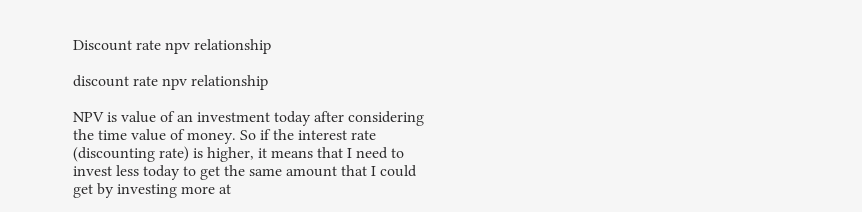Discount rate npv relationship

discount rate npv relationship

NPV is value of an investment today after considering the time value of money. So if the interest rate (discounting rate) is higher, it means that I need to invest less today to get the same amount that I could get by investing more at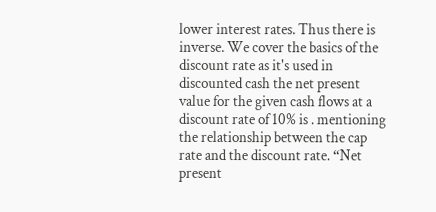lower interest rates. Thus there is inverse. We cover the basics of the discount rate as it's used in discounted cash the net present value for the given cash flows at a discount rate of 10% is . mentioning the relationship between the cap rate and the discount rate. “Net present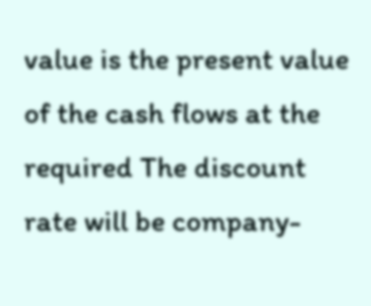value is the present value of the cash flows at the required The discount rate will be company-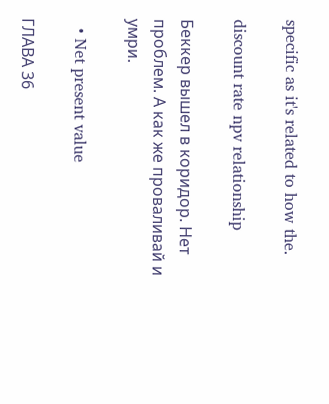specific as it's related to how the.

discount rate npv relationship

Беккер вышел в коридор. Нет проблем. А как же проваливай и умри.

  • Net present value

ГЛАВА 36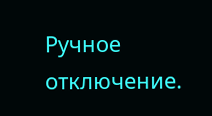Ручное отключение.